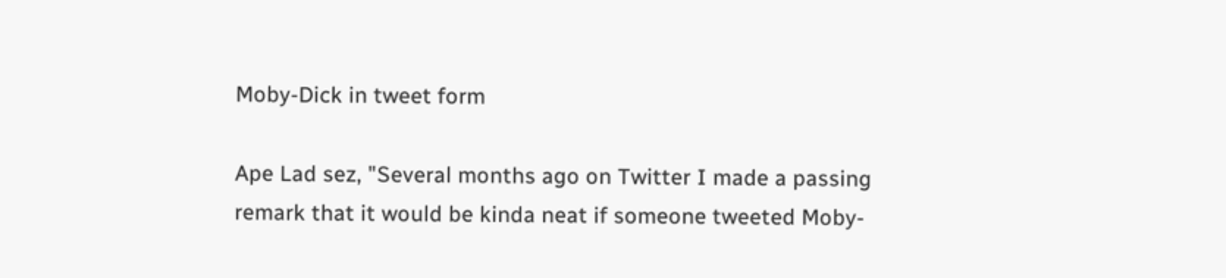Moby-Dick in tweet form

Ape Lad sez, "Several months ago on Twitter I made a passing remark that it would be kinda neat if someone tweeted Moby-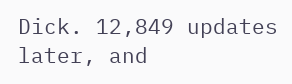Dick. 12,849 updates later, and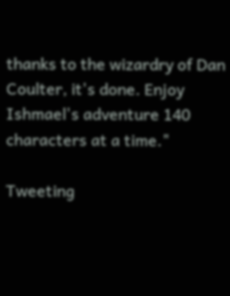thanks to the wizardry of Dan Coulter, it's done. Enjoy Ishmael's adventure 140 characters at a time."

Tweeting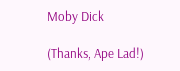Moby Dick

(Thanks, Ape Lad!)